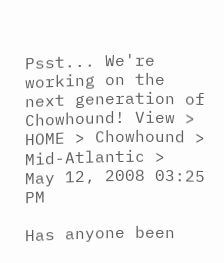Psst... We're working on the next generation of Chowhound! View >
HOME > Chowhound > Mid-Atlantic >
May 12, 2008 03:25 PM

Has anyone been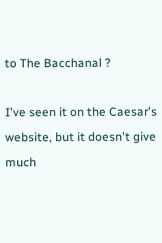to The Bacchanal ?

I've seen it on the Caesar's website, but it doesn't give much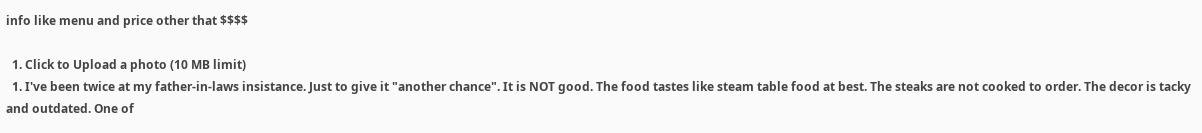info like menu and price other that $$$$

  1. Click to Upload a photo (10 MB limit)
  1. I've been twice at my father-in-laws insistance. Just to give it "another chance". It is NOT good. The food tastes like steam table food at best. The steaks are not cooked to order. The decor is tacky and outdated. One of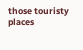those touristy places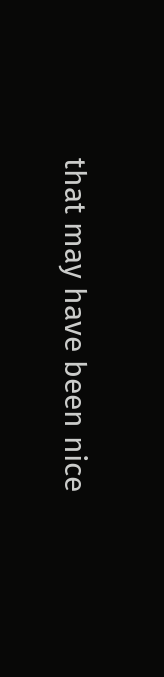that may have been nice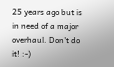25 years ago but is in need of a major overhaul. Don't do it! :-)